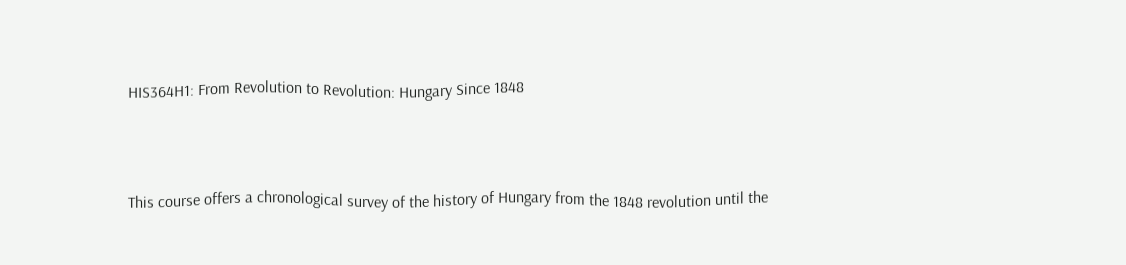HIS364H1: From Revolution to Revolution: Hungary Since 1848



This course offers a chronological survey of the history of Hungary from the 1848 revolution until the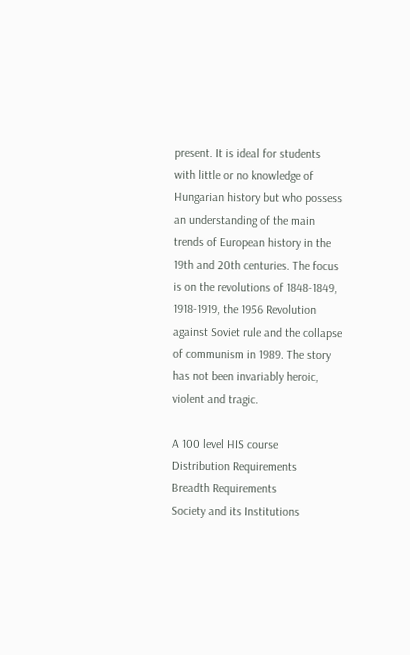present. It is ideal for students with little or no knowledge of Hungarian history but who possess an understanding of the main trends of European history in the 19th and 20th centuries. The focus is on the revolutions of 1848-1849, 1918-1919, the 1956 Revolution against Soviet rule and the collapse of communism in 1989. The story has not been invariably heroic, violent and tragic.

A 100 level HIS course
Distribution Requirements
Breadth Requirements
Society and its Institutions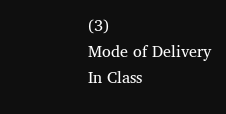(3)
Mode of Delivery
In Class